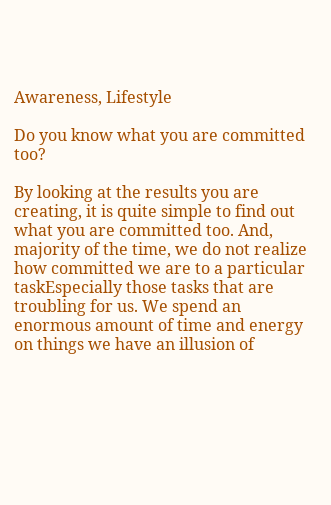Awareness, Lifestyle

Do you know what you are committed too?

By looking at the results you are creating, it is quite simple to find out what you are committed too. And, majority of the time, we do not realize how committed we are to a particular taskEspecially those tasks that are troubling for us. We spend an enormous amount of time and energy on things we have an illusion of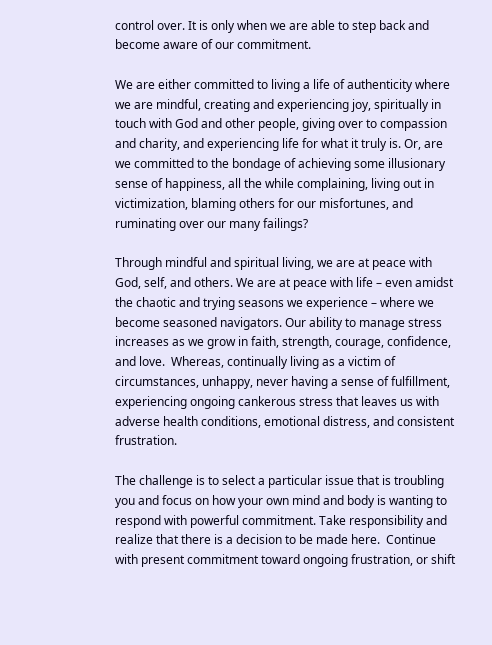control over. It is only when we are able to step back and become aware of our commitment.

We are either committed to living a life of authenticity where we are mindful, creating and experiencing joy, spiritually in touch with God and other people, giving over to compassion and charity, and experiencing life for what it truly is. Or, are we committed to the bondage of achieving some illusionary sense of happiness, all the while complaining, living out in victimization, blaming others for our misfortunes, and ruminating over our many failings?

Through mindful and spiritual living, we are at peace with God, self, and others. We are at peace with life – even amidst the chaotic and trying seasons we experience – where we become seasoned navigators. Our ability to manage stress increases as we grow in faith, strength, courage, confidence, and love.  Whereas, continually living as a victim of circumstances, unhappy, never having a sense of fulfillment, experiencing ongoing cankerous stress that leaves us with adverse health conditions, emotional distress, and consistent frustration.

The challenge is to select a particular issue that is troubling you and focus on how your own mind and body is wanting to respond with powerful commitment. Take responsibility and realize that there is a decision to be made here.  Continue with present commitment toward ongoing frustration, or shift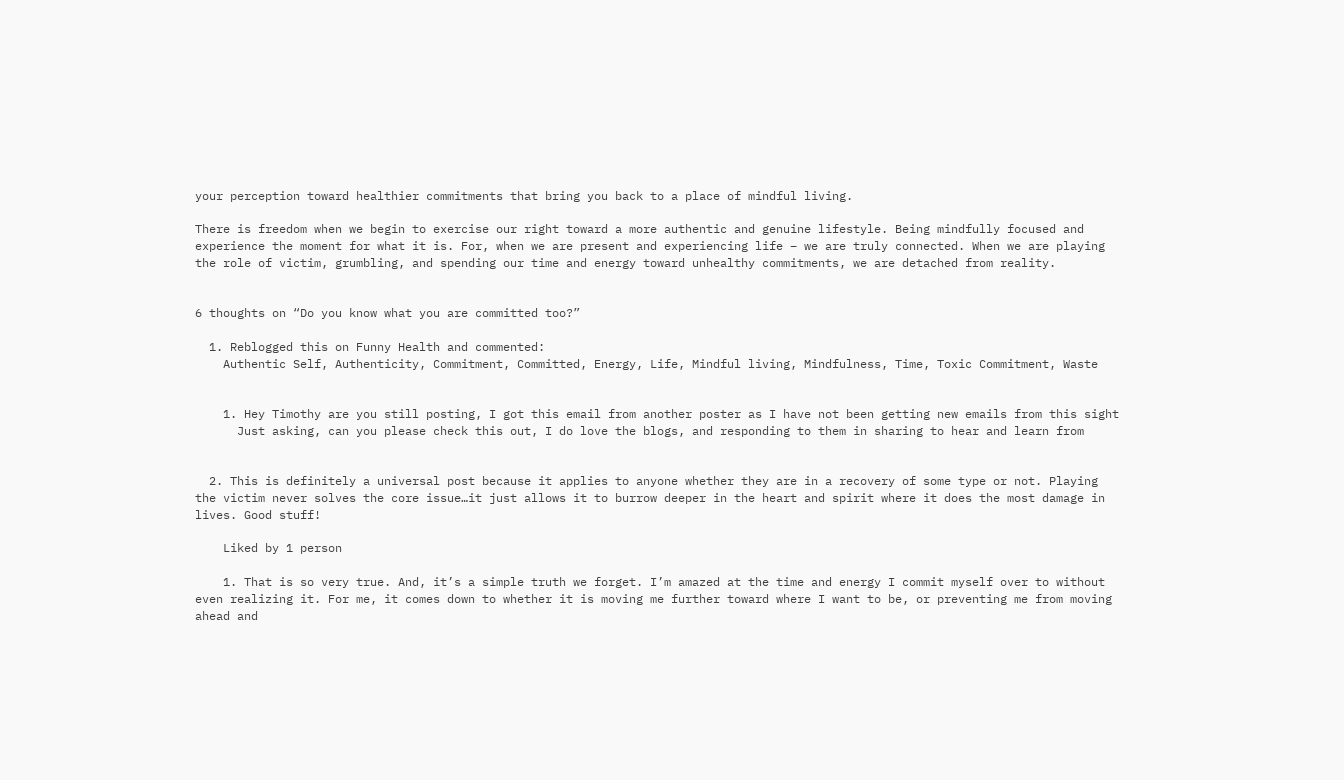your perception toward healthier commitments that bring you back to a place of mindful living.

There is freedom when we begin to exercise our right toward a more authentic and genuine lifestyle. Being mindfully focused and experience the moment for what it is. For, when we are present and experiencing life – we are truly connected. When we are playing the role of victim, grumbling, and spending our time and energy toward unhealthy commitments, we are detached from reality.


6 thoughts on “Do you know what you are committed too?”

  1. Reblogged this on Funny Health and commented:
    Authentic Self, Authenticity, Commitment, Committed, Energy, Life, Mindful living, Mindfulness, Time, Toxic Commitment, Waste


    1. Hey Timothy are you still posting, I got this email from another poster as I have not been getting new emails from this sight
      Just asking, can you please check this out, I do love the blogs, and responding to them in sharing to hear and learn from


  2. This is definitely a universal post because it applies to anyone whether they are in a recovery of some type or not. Playing the victim never solves the core issue…it just allows it to burrow deeper in the heart and spirit where it does the most damage in lives. Good stuff!

    Liked by 1 person

    1. That is so very true. And, it’s a simple truth we forget. I’m amazed at the time and energy I commit myself over to without even realizing it. For me, it comes down to whether it is moving me further toward where I want to be, or preventing me from moving ahead and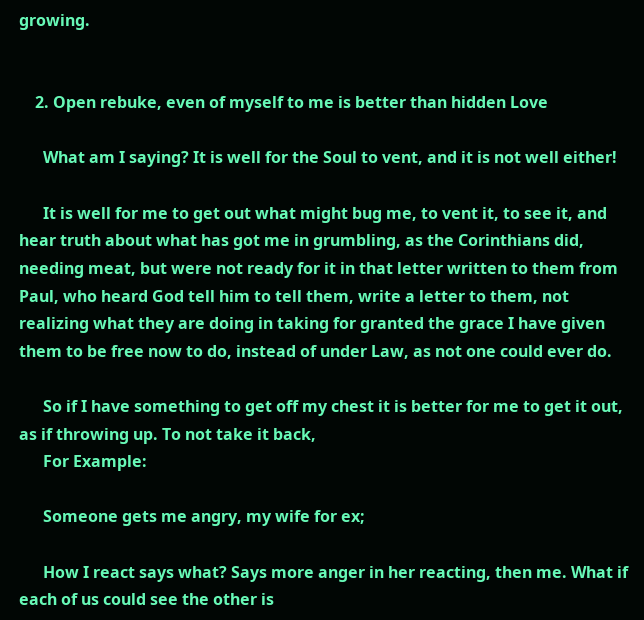growing.


    2. Open rebuke, even of myself to me is better than hidden Love

      What am I saying? It is well for the Soul to vent, and it is not well either!

      It is well for me to get out what might bug me, to vent it, to see it, and hear truth about what has got me in grumbling, as the Corinthians did, needing meat, but were not ready for it in that letter written to them from Paul, who heard God tell him to tell them, write a letter to them, not realizing what they are doing in taking for granted the grace I have given them to be free now to do, instead of under Law, as not one could ever do.

      So if I have something to get off my chest it is better for me to get it out, as if throwing up. To not take it back,
      For Example:

      Someone gets me angry, my wife for ex;

      How I react says what? Says more anger in her reacting, then me. What if each of us could see the other is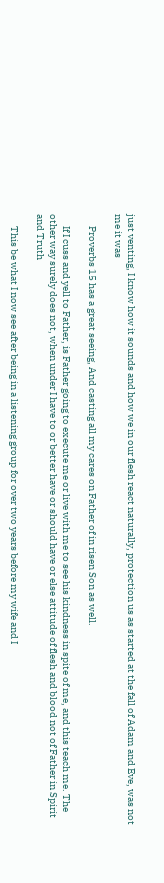just venting, I know how it sounds and how we in our flesh react naturally, protection us as started at the fall of Adam and Eve, was not me it was

      Proverbs 15 has a great seeing, And casting all my cares on Father of in risen Son as well.

      If I cuss and yell to Father, is Father going to execute me or live with me to see his kindness in spite of me, and this teach me. The other way surely does not, when under I have to or better have or should have or else attitude of flesh and blood not of Father in Spirit and Truth

      This be what I now see after being in a listening group for over two years before my wife and I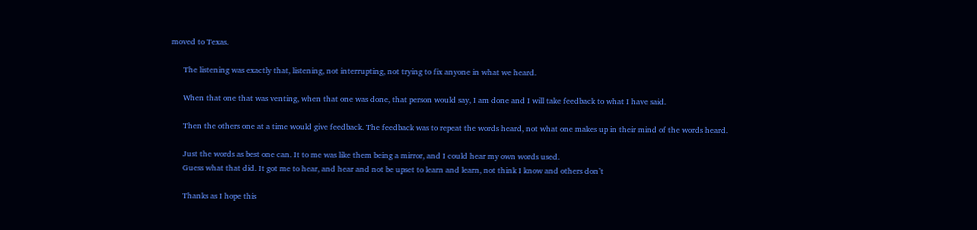moved to Texas.

      The listening was exactly that, listening, not interrupting, not trying to fix anyone in what we heard.

      When that one that was venting, when that one was done, that person would say, I am done and I will take feedback to what I have said.

      Then the others one at a time would give feedback. The feedback was to repeat the words heard, not what one makes up in their mind of the words heard.

      Just the words as best one can. It to me was like them being a mirror, and I could hear my own words used.
      Guess what that did. It got me to hear, and hear and not be upset to learn and learn, not think I know and others don’t

      Thanks as I hope this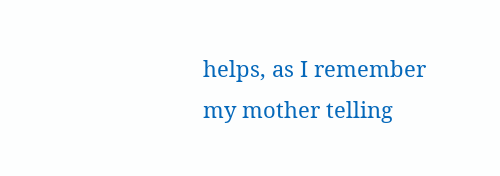helps, as I remember my mother telling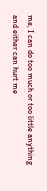me, I can do too much or too little anything and either can hurt me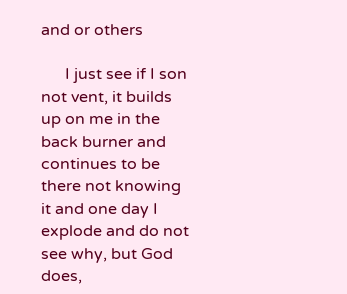and or others

      I just see if I son not vent, it builds up on me in the back burner and continues to be there not knowing it and one day I explode and do not see why, but God does,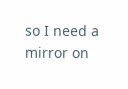so I need a mirror on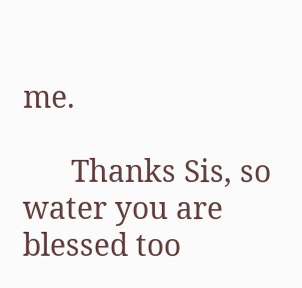me.

      Thanks Sis, so water you are blessed too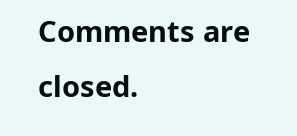Comments are closed.